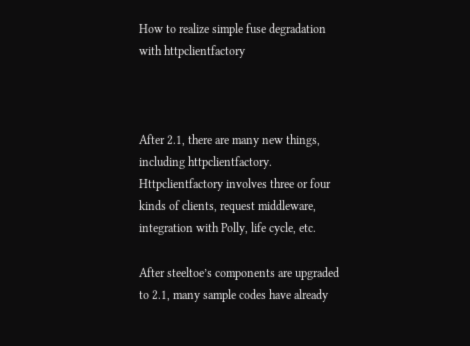How to realize simple fuse degradation with httpclientfactory



After 2.1, there are many new things, including httpclientfactory. Httpclientfactory involves three or four kinds of clients, request middleware, integration with Polly, life cycle, etc.

After steeltoe’s components are upgraded to 2.1, many sample codes have already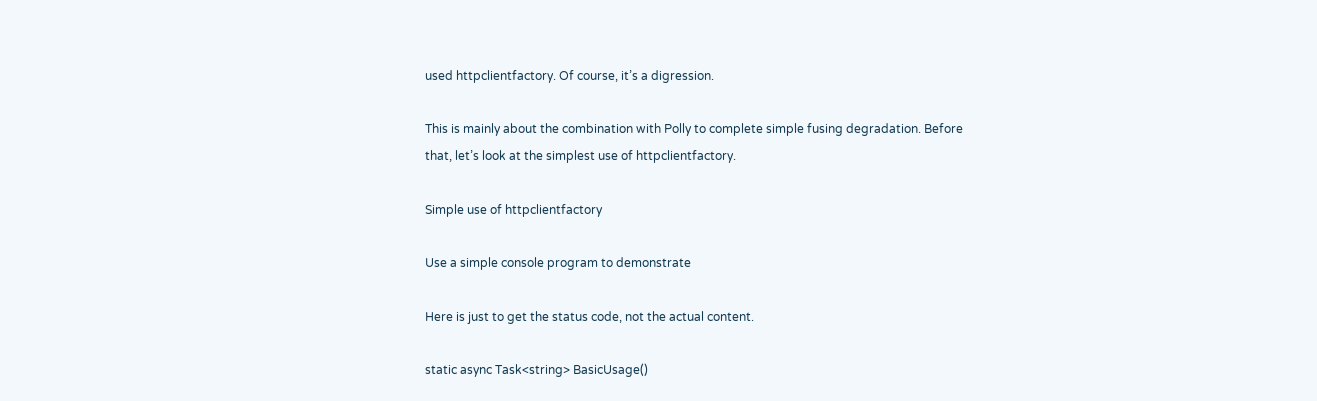used httpclientfactory. Of course, it’s a digression.

This is mainly about the combination with Polly to complete simple fusing degradation. Before that, let’s look at the simplest use of httpclientfactory.

Simple use of httpclientfactory

Use a simple console program to demonstrate

Here is just to get the status code, not the actual content.

static async Task<string> BasicUsage()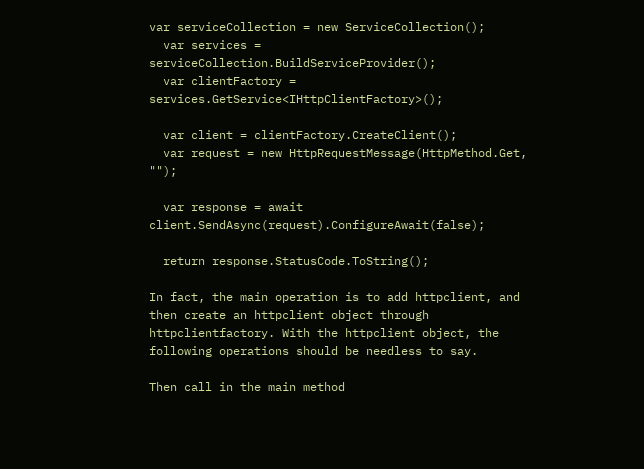var serviceCollection = new ServiceCollection();
  var services = serviceCollection.BuildServiceProvider();
  var clientFactory = services.GetService<IHttpClientFactory>();

  var client = clientFactory.CreateClient();
  var request = new HttpRequestMessage(HttpMethod.Get, "");

  var response = await client.SendAsync(request).ConfigureAwait(false);

  return response.StatusCode.ToString();

In fact, the main operation is to add httpclient, and then create an httpclient object through httpclientfactory. With the httpclient object, the following operations should be needless to say.

Then call in the main method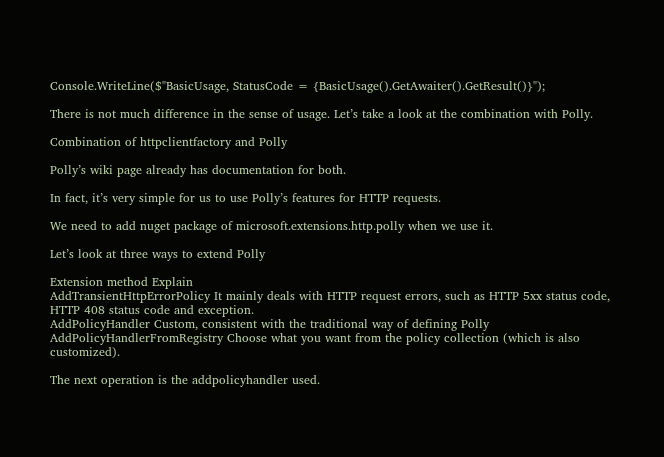Console.WriteLine($"BasicUsage, StatusCode = {BasicUsage().GetAwaiter().GetResult()}");

There is not much difference in the sense of usage. Let’s take a look at the combination with Polly.

Combination of httpclientfactory and Polly

Polly’s wiki page already has documentation for both.

In fact, it’s very simple for us to use Polly’s features for HTTP requests.

We need to add nuget package of microsoft.extensions.http.polly when we use it.

Let’s look at three ways to extend Polly

Extension method Explain
AddTransientHttpErrorPolicy It mainly deals with HTTP request errors, such as HTTP 5xx status code, HTTP 408 status code and exception.
AddPolicyHandler Custom, consistent with the traditional way of defining Polly
AddPolicyHandlerFromRegistry Choose what you want from the policy collection (which is also customized).

The next operation is the addpolicyhandler used.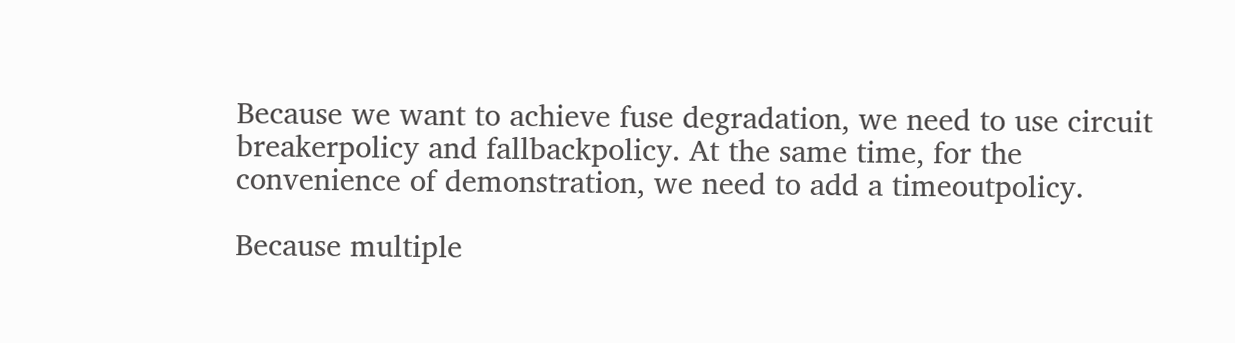Because we want to achieve fuse degradation, we need to use circuit breakerpolicy and fallbackpolicy. At the same time, for the convenience of demonstration, we need to add a timeoutpolicy.

Because multiple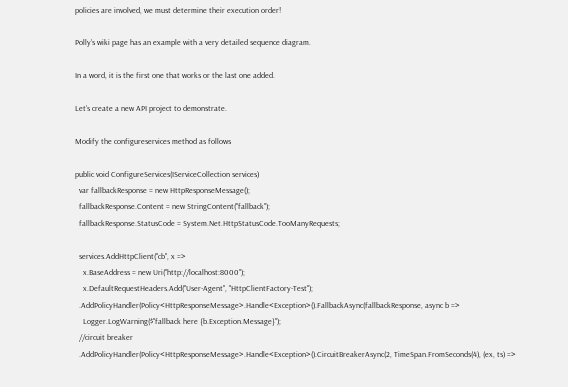policies are involved, we must determine their execution order!

Polly’s wiki page has an example with a very detailed sequence diagram.

In a word, it is the first one that works or the last one added.

Let’s create a new API project to demonstrate.

Modify the configureservices method as follows

public void ConfigureServices(IServiceCollection services)
  var fallbackResponse = new HttpResponseMessage();
  fallbackResponse.Content = new StringContent("fallback");
  fallbackResponse.StatusCode = System.Net.HttpStatusCode.TooManyRequests;

  services.AddHttpClient("cb", x =>
    x.BaseAddress = new Uri("http://localhost:8000");
    x.DefaultRequestHeaders.Add("User-Agent", "HttpClientFactory-Test");
  .AddPolicyHandler(Policy<HttpResponseMessage>.Handle<Exception>().FallbackAsync(fallbackResponse, async b =>
    Logger.LogWarning($"fallback here {b.Exception.Message}");
  //circuit breaker
  .AddPolicyHandler(Policy<HttpResponseMessage>.Handle<Exception>().CircuitBreakerAsync(2, TimeSpan.FromSeconds(4), (ex, ts) =>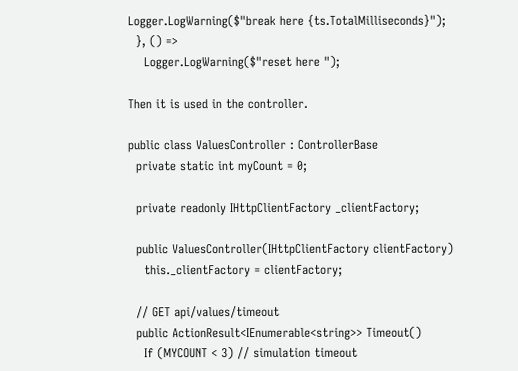Logger.LogWarning($"break here {ts.TotalMilliseconds}");
  }, () =>
    Logger.LogWarning($"reset here ");

Then it is used in the controller.

public class ValuesController : ControllerBase
  private static int myCount = 0;

  private readonly IHttpClientFactory _clientFactory;

  public ValuesController(IHttpClientFactory clientFactory)
    this._clientFactory = clientFactory;

  // GET api/values/timeout
  public ActionResult<IEnumerable<string>> Timeout()
    If (MYCOUNT < 3) // simulation timeout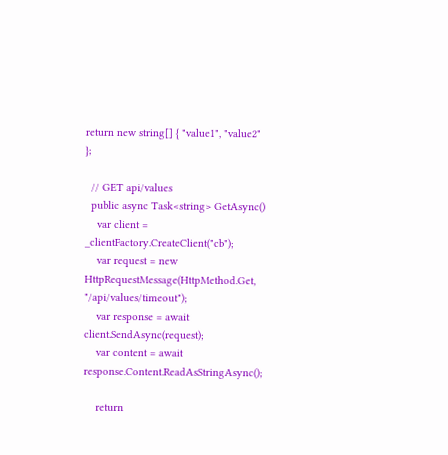return new string[] { "value1", "value2" };

  // GET api/values
  public async Task<string> GetAsync()
    var client = _clientFactory.CreateClient("cb");
    var request = new HttpRequestMessage(HttpMethod.Get, "/api/values/timeout");
    var response = await client.SendAsync(request);
    var content = await response.Content.ReadAsStringAsync();

    return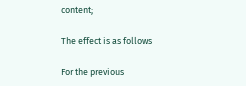content;

The effect is as follows

For the previous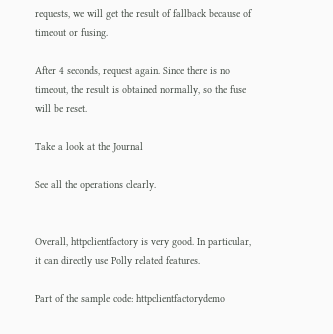requests, we will get the result of fallback because of timeout or fusing.

After 4 seconds, request again. Since there is no timeout, the result is obtained normally, so the fuse will be reset.

Take a look at the Journal

See all the operations clearly.


Overall, httpclientfactory is very good. In particular, it can directly use Polly related features.

Part of the sample code: httpclientfactorydemo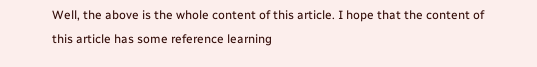Well, the above is the whole content of this article. I hope that the content of this article has some reference learning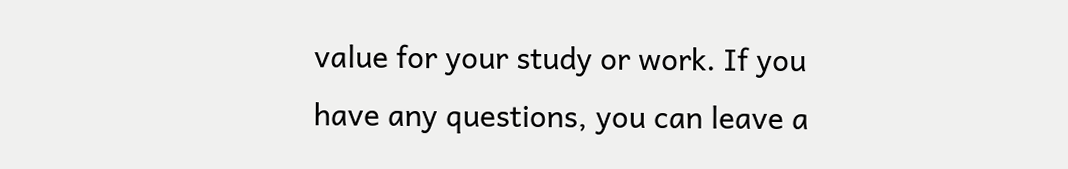value for your study or work. If you have any questions, you can leave a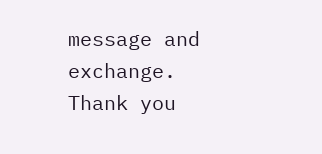message and exchange. Thank you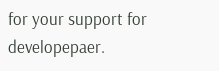for your support for developepaer.